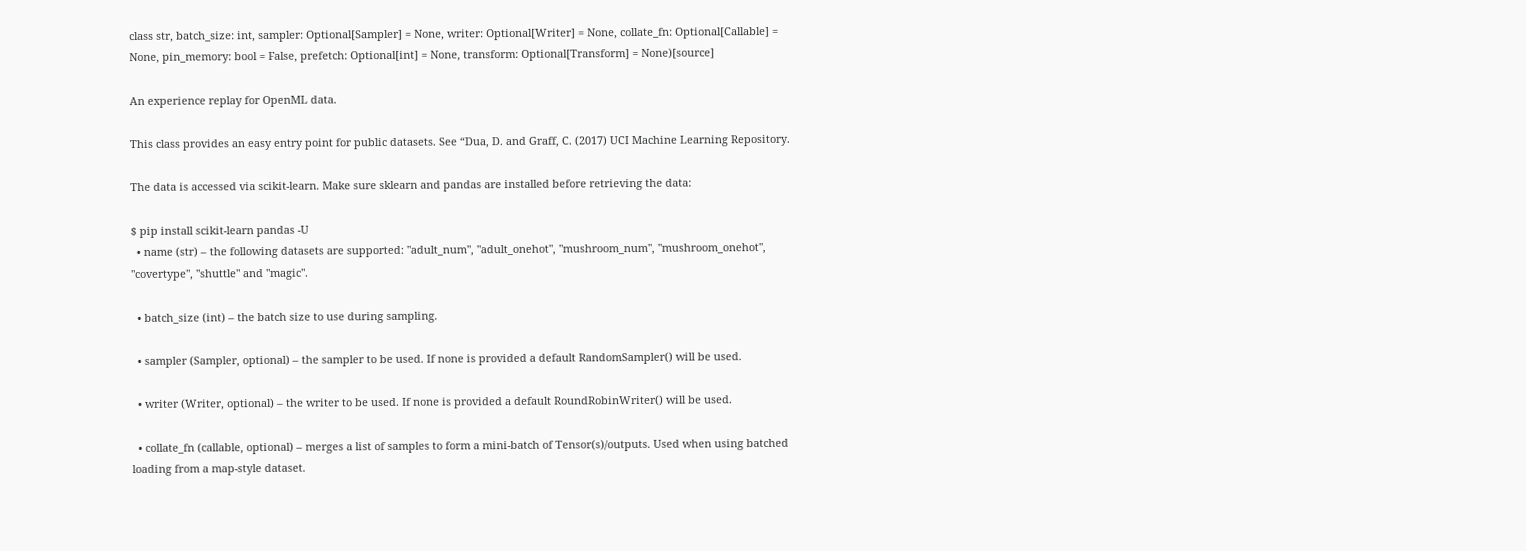class str, batch_size: int, sampler: Optional[Sampler] = None, writer: Optional[Writer] = None, collate_fn: Optional[Callable] = None, pin_memory: bool = False, prefetch: Optional[int] = None, transform: Optional[Transform] = None)[source]

An experience replay for OpenML data.

This class provides an easy entry point for public datasets. See “Dua, D. and Graff, C. (2017) UCI Machine Learning Repository.

The data is accessed via scikit-learn. Make sure sklearn and pandas are installed before retrieving the data:

$ pip install scikit-learn pandas -U
  • name (str) – the following datasets are supported: "adult_num", "adult_onehot", "mushroom_num", "mushroom_onehot", "covertype", "shuttle" and "magic".

  • batch_size (int) – the batch size to use during sampling.

  • sampler (Sampler, optional) – the sampler to be used. If none is provided a default RandomSampler() will be used.

  • writer (Writer, optional) – the writer to be used. If none is provided a default RoundRobinWriter() will be used.

  • collate_fn (callable, optional) – merges a list of samples to form a mini-batch of Tensor(s)/outputs. Used when using batched loading from a map-style dataset.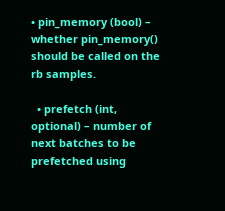• pin_memory (bool) – whether pin_memory() should be called on the rb samples.

  • prefetch (int, optional) – number of next batches to be prefetched using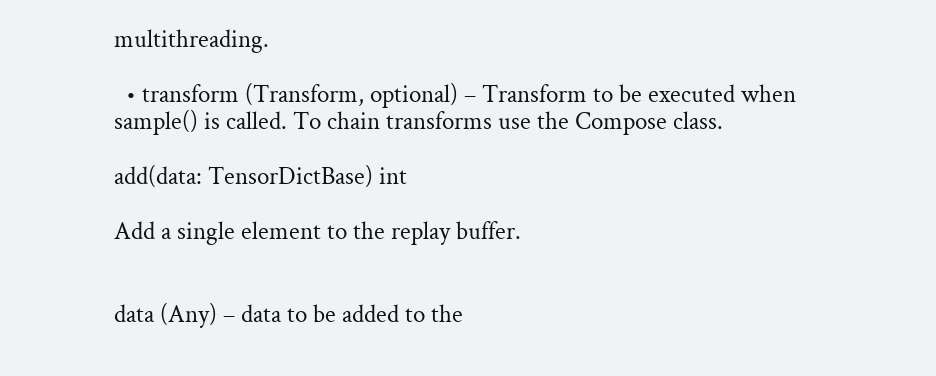multithreading.

  • transform (Transform, optional) – Transform to be executed when sample() is called. To chain transforms use the Compose class.

add(data: TensorDictBase) int

Add a single element to the replay buffer.


data (Any) – data to be added to the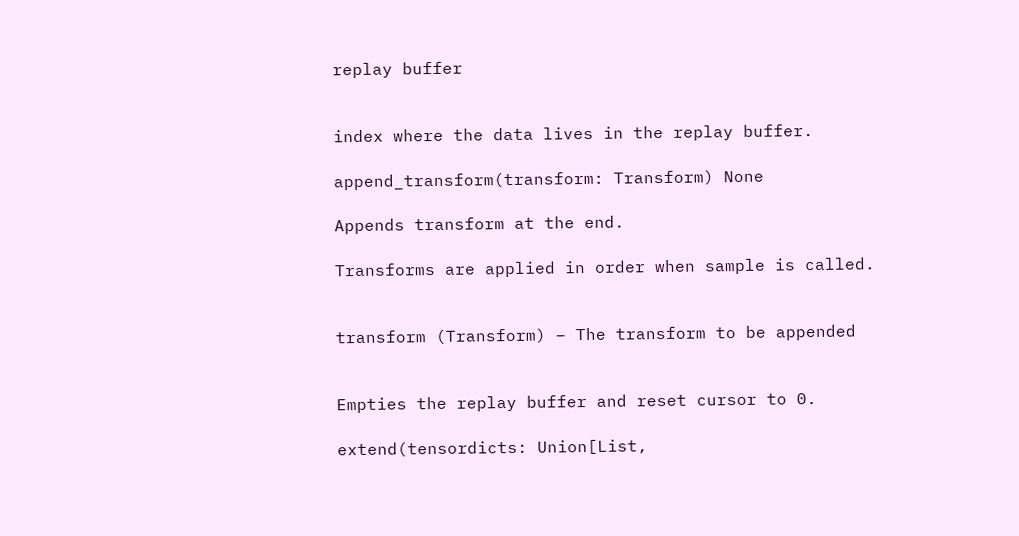replay buffer


index where the data lives in the replay buffer.

append_transform(transform: Transform) None

Appends transform at the end.

Transforms are applied in order when sample is called.


transform (Transform) – The transform to be appended


Empties the replay buffer and reset cursor to 0.

extend(tensordicts: Union[List,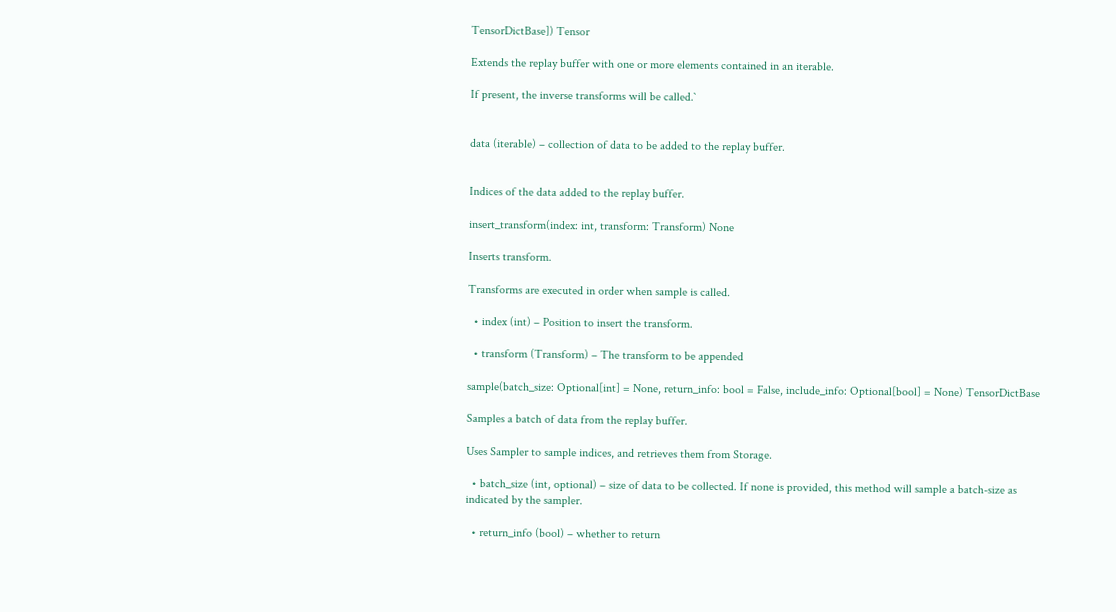TensorDictBase]) Tensor

Extends the replay buffer with one or more elements contained in an iterable.

If present, the inverse transforms will be called.`


data (iterable) – collection of data to be added to the replay buffer.


Indices of the data added to the replay buffer.

insert_transform(index: int, transform: Transform) None

Inserts transform.

Transforms are executed in order when sample is called.

  • index (int) – Position to insert the transform.

  • transform (Transform) – The transform to be appended

sample(batch_size: Optional[int] = None, return_info: bool = False, include_info: Optional[bool] = None) TensorDictBase

Samples a batch of data from the replay buffer.

Uses Sampler to sample indices, and retrieves them from Storage.

  • batch_size (int, optional) – size of data to be collected. If none is provided, this method will sample a batch-size as indicated by the sampler.

  • return_info (bool) – whether to return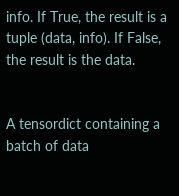info. If True, the result is a tuple (data, info). If False, the result is the data.


A tensordict containing a batch of data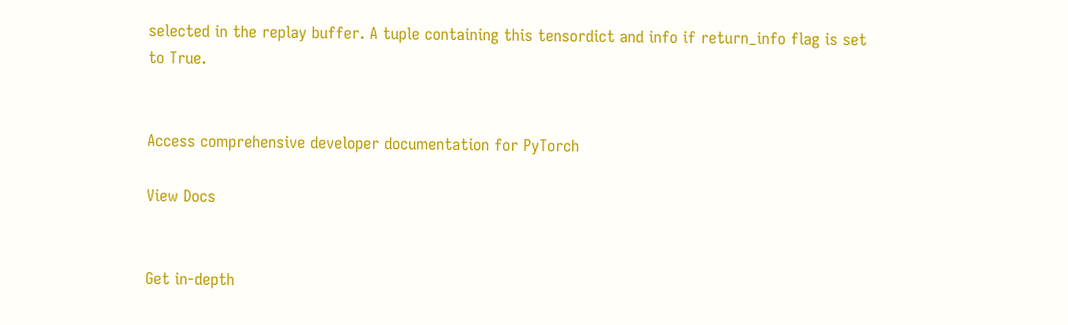selected in the replay buffer. A tuple containing this tensordict and info if return_info flag is set to True.


Access comprehensive developer documentation for PyTorch

View Docs


Get in-depth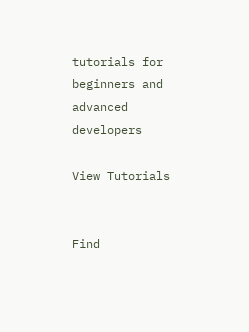tutorials for beginners and advanced developers

View Tutorials


Find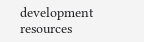development resources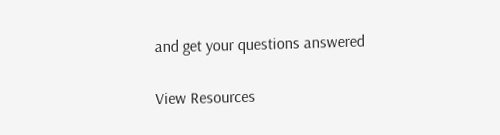and get your questions answered

View Resources